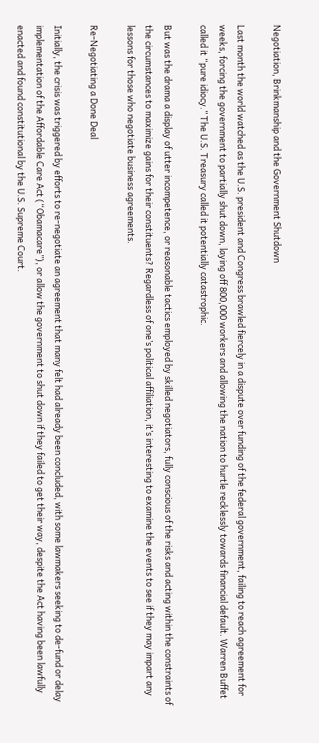Negotiation, Brinkmanship and the Government Shutdown

Last month the world watched as the U.S. president and Congress brawled fiercely in a dispute over funding of the federal government, failing to reach agreement for weeks, forcing the government to partially shut down, laying off 800,000 workers and allowing the nation to hurtle recklessly towards financial default. Warren Buffet called it “pure idiocy.” The U.S. Treasury called it potentially catastrophic.

But was the drama a display of utter incompetence, or reasonable tactics employed by skilled negotiators, fully conscious of the risks and acting within the constraints of the circumstances to maximize gains for their constituents? Regardless of one’s political affiliation, it’s interesting to examine the events to see if they may impart any lessons for those who negotiate business agreements.

Re-Negotiating a Done Deal

Initially, the crisis was triggered by efforts to re-negotiate an agreement that many felt had already been concluded, with some lawmakers seeking to de-fund or delay implementation of the Affordable Care Act (“Obamacare”), or allow the government to shut down if they failed to get their way, despite the Act having been lawfully enacted and found constitutional by the U.S. Supreme Court.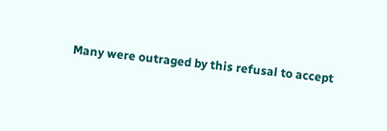Many were outraged by this refusal to accept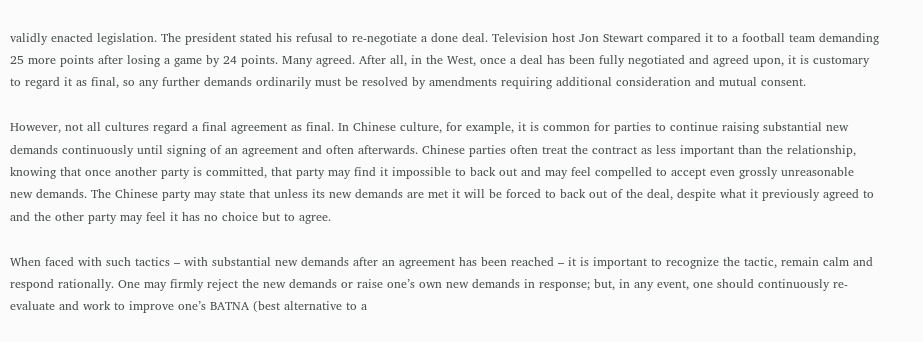validly enacted legislation. The president stated his refusal to re-negotiate a done deal. Television host Jon Stewart compared it to a football team demanding 25 more points after losing a game by 24 points. Many agreed. After all, in the West, once a deal has been fully negotiated and agreed upon, it is customary to regard it as final, so any further demands ordinarily must be resolved by amendments requiring additional consideration and mutual consent.

However, not all cultures regard a final agreement as final. In Chinese culture, for example, it is common for parties to continue raising substantial new demands continuously until signing of an agreement and often afterwards. Chinese parties often treat the contract as less important than the relationship, knowing that once another party is committed, that party may find it impossible to back out and may feel compelled to accept even grossly unreasonable new demands. The Chinese party may state that unless its new demands are met it will be forced to back out of the deal, despite what it previously agreed to and the other party may feel it has no choice but to agree.

When faced with such tactics – with substantial new demands after an agreement has been reached – it is important to recognize the tactic, remain calm and respond rationally. One may firmly reject the new demands or raise one’s own new demands in response; but, in any event, one should continuously re-evaluate and work to improve one’s BATNA (best alternative to a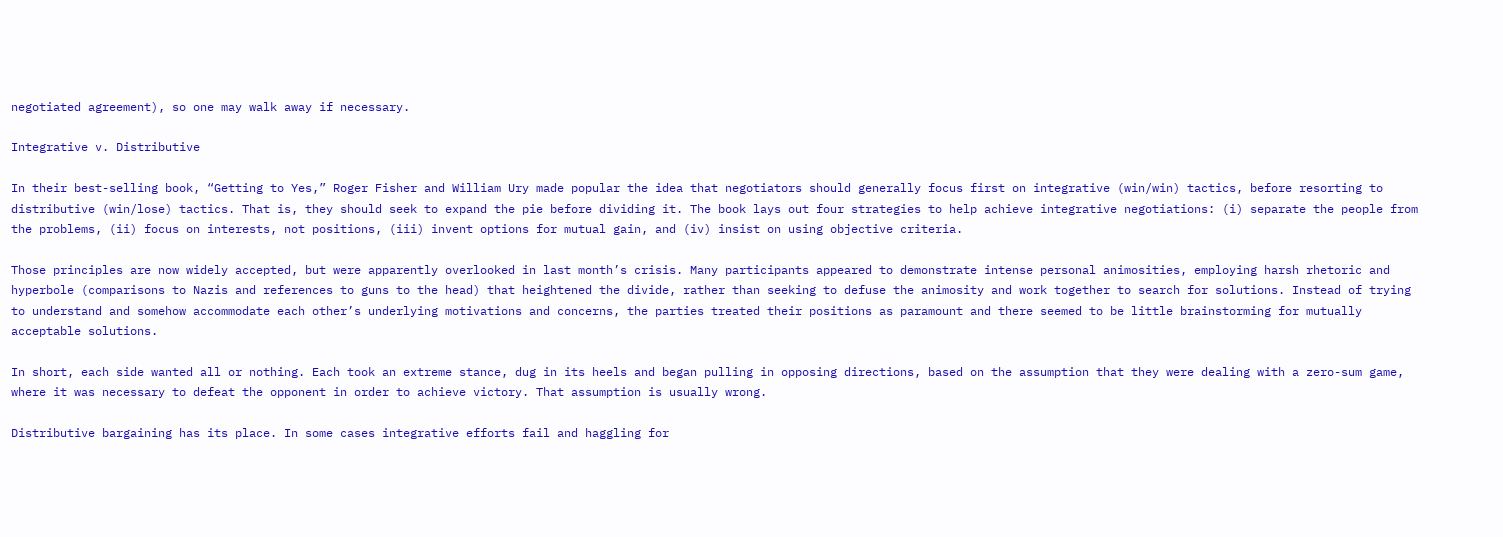negotiated agreement), so one may walk away if necessary.

Integrative v. Distributive

In their best-selling book, “Getting to Yes,” Roger Fisher and William Ury made popular the idea that negotiators should generally focus first on integrative (win/win) tactics, before resorting to distributive (win/lose) tactics. That is, they should seek to expand the pie before dividing it. The book lays out four strategies to help achieve integrative negotiations: (i) separate the people from the problems, (ii) focus on interests, not positions, (iii) invent options for mutual gain, and (iv) insist on using objective criteria.

Those principles are now widely accepted, but were apparently overlooked in last month’s crisis. Many participants appeared to demonstrate intense personal animosities, employing harsh rhetoric and hyperbole (comparisons to Nazis and references to guns to the head) that heightened the divide, rather than seeking to defuse the animosity and work together to search for solutions. Instead of trying to understand and somehow accommodate each other’s underlying motivations and concerns, the parties treated their positions as paramount and there seemed to be little brainstorming for mutually acceptable solutions.

In short, each side wanted all or nothing. Each took an extreme stance, dug in its heels and began pulling in opposing directions, based on the assumption that they were dealing with a zero-sum game, where it was necessary to defeat the opponent in order to achieve victory. That assumption is usually wrong.

Distributive bargaining has its place. In some cases integrative efforts fail and haggling for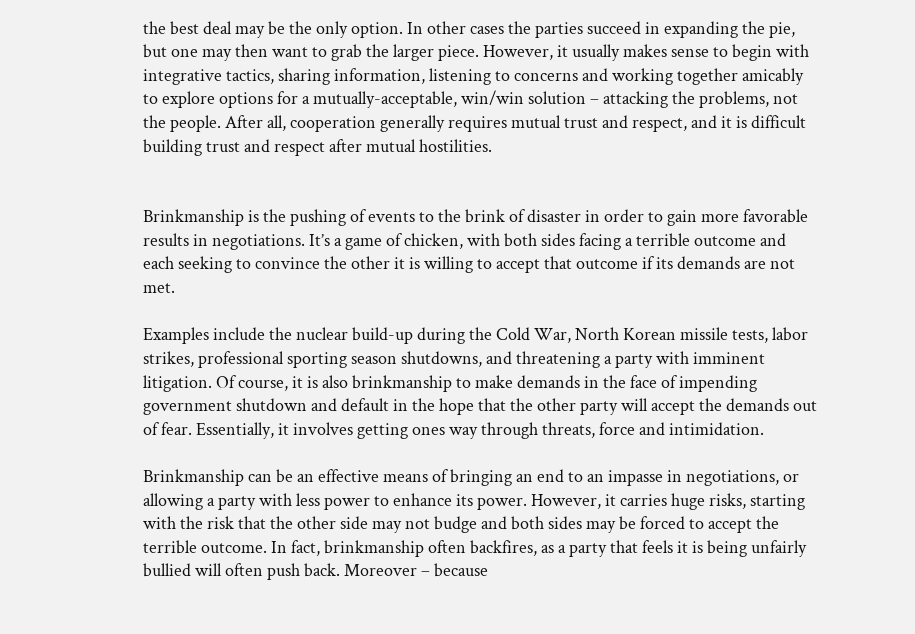the best deal may be the only option. In other cases the parties succeed in expanding the pie, but one may then want to grab the larger piece. However, it usually makes sense to begin with integrative tactics, sharing information, listening to concerns and working together amicably to explore options for a mutually-acceptable, win/win solution – attacking the problems, not the people. After all, cooperation generally requires mutual trust and respect, and it is difficult building trust and respect after mutual hostilities.


Brinkmanship is the pushing of events to the brink of disaster in order to gain more favorable results in negotiations. It’s a game of chicken, with both sides facing a terrible outcome and each seeking to convince the other it is willing to accept that outcome if its demands are not met.

Examples include the nuclear build-up during the Cold War, North Korean missile tests, labor strikes, professional sporting season shutdowns, and threatening a party with imminent litigation. Of course, it is also brinkmanship to make demands in the face of impending government shutdown and default in the hope that the other party will accept the demands out of fear. Essentially, it involves getting ones way through threats, force and intimidation.

Brinkmanship can be an effective means of bringing an end to an impasse in negotiations, or allowing a party with less power to enhance its power. However, it carries huge risks, starting with the risk that the other side may not budge and both sides may be forced to accept the terrible outcome. In fact, brinkmanship often backfires, as a party that feels it is being unfairly bullied will often push back. Moreover – because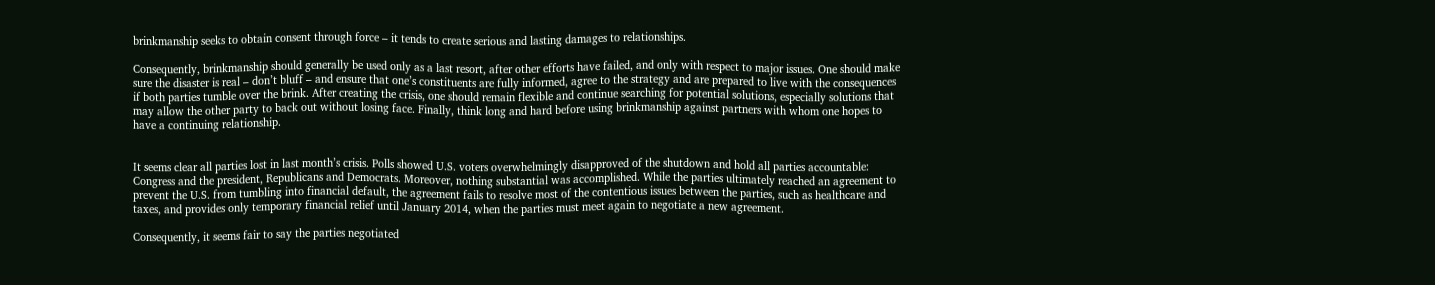brinkmanship seeks to obtain consent through force – it tends to create serious and lasting damages to relationships.

Consequently, brinkmanship should generally be used only as a last resort, after other efforts have failed, and only with respect to major issues. One should make sure the disaster is real – don’t bluff – and ensure that one’s constituents are fully informed, agree to the strategy and are prepared to live with the consequences if both parties tumble over the brink. After creating the crisis, one should remain flexible and continue searching for potential solutions, especially solutions that may allow the other party to back out without losing face. Finally, think long and hard before using brinkmanship against partners with whom one hopes to have a continuing relationship.


It seems clear all parties lost in last month’s crisis. Polls showed U.S. voters overwhelmingly disapproved of the shutdown and hold all parties accountable: Congress and the president, Republicans and Democrats. Moreover, nothing substantial was accomplished. While the parties ultimately reached an agreement to prevent the U.S. from tumbling into financial default, the agreement fails to resolve most of the contentious issues between the parties, such as healthcare and taxes, and provides only temporary financial relief until January 2014, when the parties must meet again to negotiate a new agreement.

Consequently, it seems fair to say the parties negotiated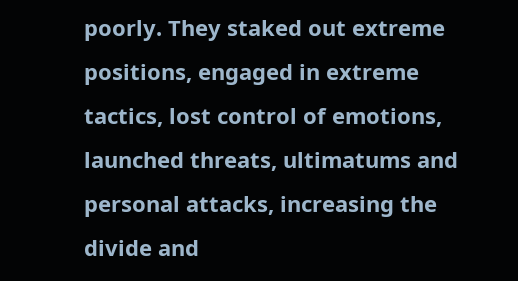poorly. They staked out extreme positions, engaged in extreme tactics, lost control of emotions, launched threats, ultimatums and personal attacks, increasing the divide and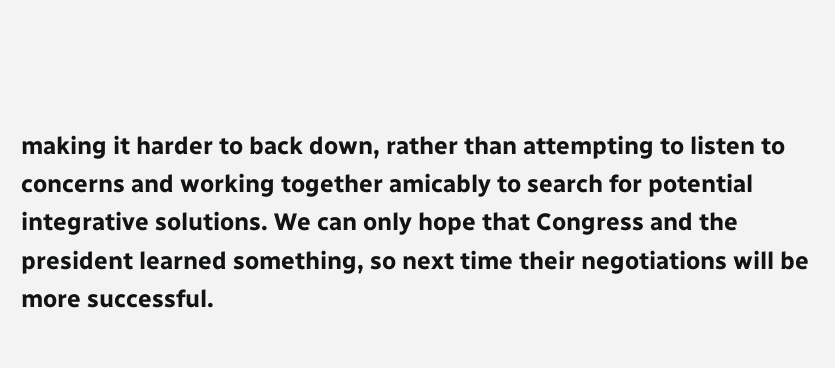making it harder to back down, rather than attempting to listen to concerns and working together amicably to search for potential integrative solutions. We can only hope that Congress and the president learned something, so next time their negotiations will be more successful.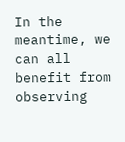In the meantime, we can all benefit from observing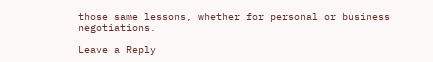those same lessons, whether for personal or business negotiations.

Leave a Reply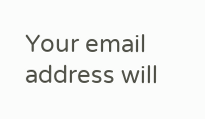Your email address will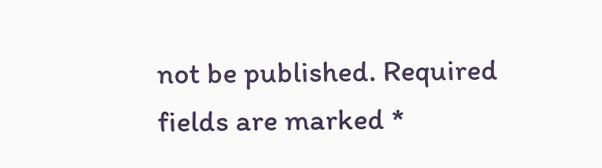not be published. Required fields are marked *